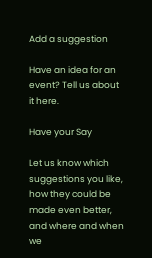Add a suggestion

Have an idea for an event? Tell us about it here.

Have your Say

Let us know which suggestions you like, how they could be made even better, and where and when we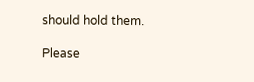should hold them.

Please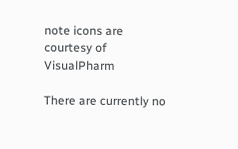note icons are courtesy of VisualPharm

There are currently no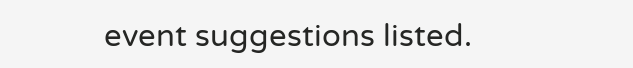event suggestions listed.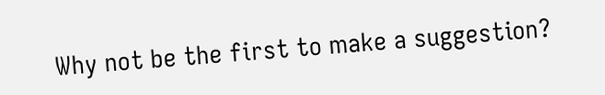Why not be the first to make a suggestion?